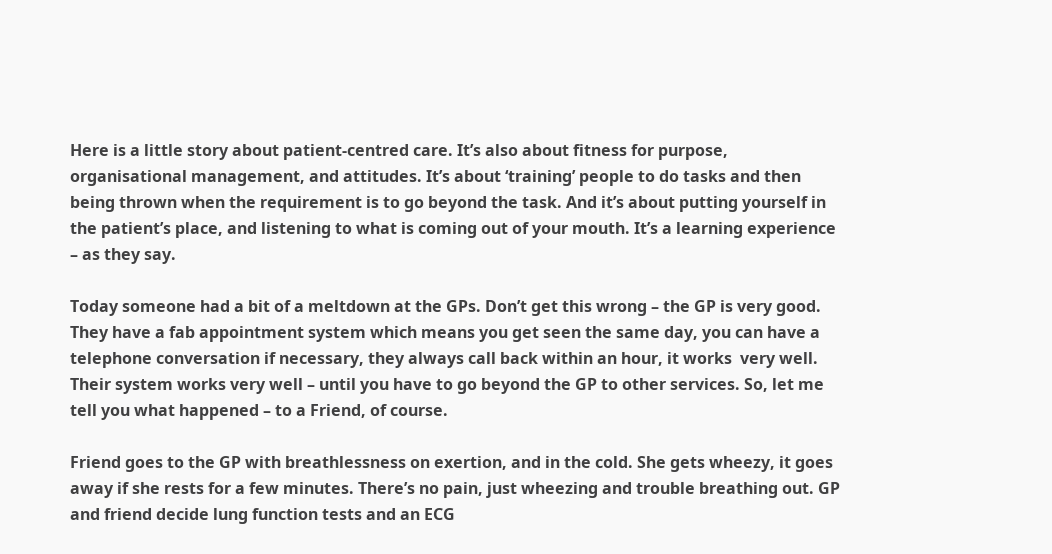Here is a little story about patient-centred care. It’s also about fitness for purpose, organisational management, and attitudes. It’s about ‘training’ people to do tasks and then being thrown when the requirement is to go beyond the task. And it’s about putting yourself in the patient’s place, and listening to what is coming out of your mouth. It’s a learning experience – as they say.

Today someone had a bit of a meltdown at the GPs. Don’t get this wrong – the GP is very good. They have a fab appointment system which means you get seen the same day, you can have a telephone conversation if necessary, they always call back within an hour, it works  very well. Their system works very well – until you have to go beyond the GP to other services. So, let me tell you what happened – to a Friend, of course.

Friend goes to the GP with breathlessness on exertion, and in the cold. She gets wheezy, it goes away if she rests for a few minutes. There’s no pain, just wheezing and trouble breathing out. GP and friend decide lung function tests and an ECG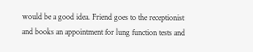would be a good idea. Friend goes to the receptionist and books an appointment for lung function tests and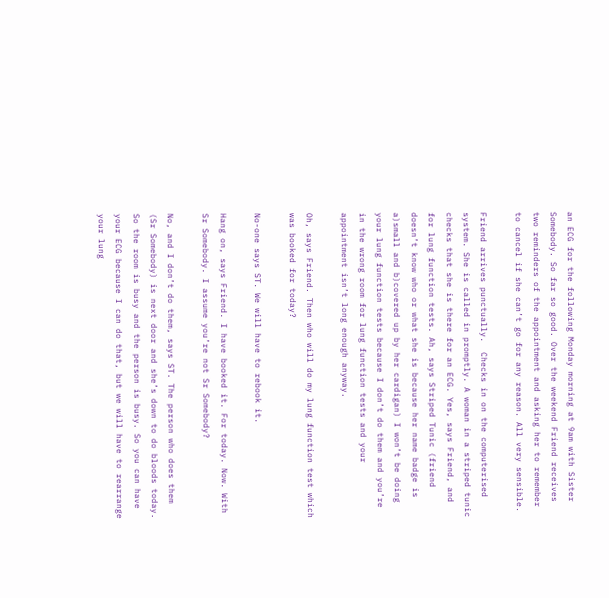an ECG for the following Monday morning at 9am with Sister Somebody. So far so good. Over the weekend Friend receives two reminders of the appointment and asking her to remember to cancel if she can’t go for any reason. All very sensible.

Friend arrives punctually.  Checks in on the computerised system. She is called in promptly. A woman in a striped tunic checks that she is there for an ECG. Yes, says Friend, and for lung function tests. Ah, says Striped Tunic (friend doesn’t know who or what she is because her name badge is a)small and b)covered up by her cardigan) I won’t be doing your lung function tests because I don’t do them and you’re in the wrong room for lung function tests and your appointment isn’t long enough anyway.

Oh, says Friend. Then who will do my lung function test which was booked for today?

No-one says ST. We will have to rebook it.

Hang on, says Friend. I have booked it. For today. Now. With Sr Somebody. I assume you’re not Sr Somebody?

No, and I don’t do them, says ST. The person who does them (Sr Somebody) is next door and she’s down to do bloods today. So the room is busy and the person is busy. So you can have your ECG because I can do that, but we will have to rearrange your lung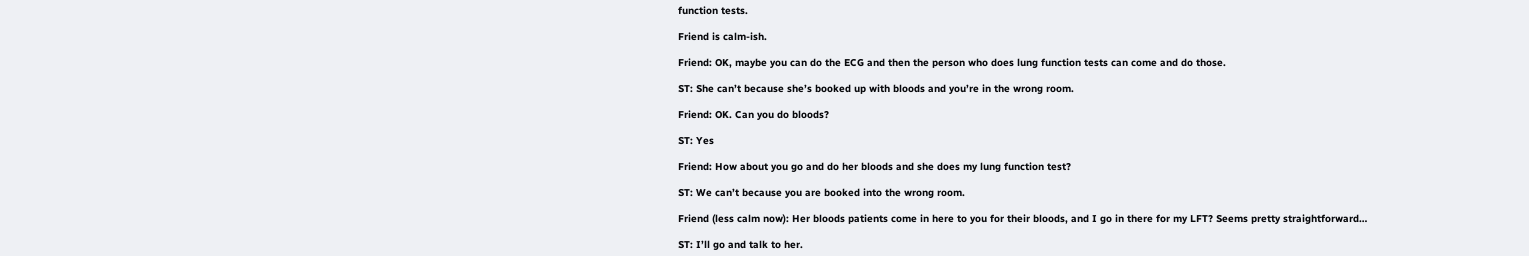function tests.

Friend is calm-ish.

Friend: OK, maybe you can do the ECG and then the person who does lung function tests can come and do those.

ST: She can’t because she’s booked up with bloods and you’re in the wrong room.

Friend: OK. Can you do bloods?

ST: Yes

Friend: How about you go and do her bloods and she does my lung function test?

ST: We can’t because you are booked into the wrong room.

Friend (less calm now): Her bloods patients come in here to you for their bloods, and I go in there for my LFT? Seems pretty straightforward…

ST: I’ll go and talk to her.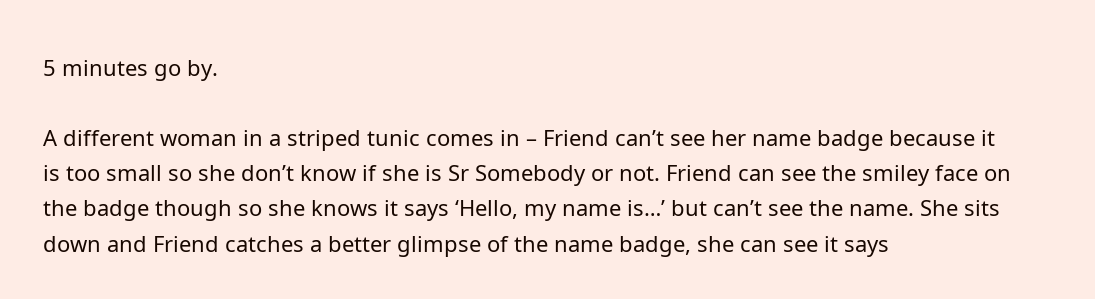5 minutes go by.

A different woman in a striped tunic comes in – Friend can’t see her name badge because it is too small so she don’t know if she is Sr Somebody or not. Friend can see the smiley face on the badge though so she knows it says ‘Hello, my name is…’ but can’t see the name. She sits down and Friend catches a better glimpse of the name badge, she can see it says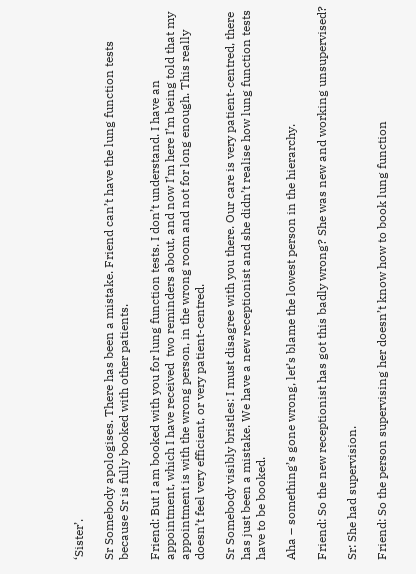‘Sister’.

Sr Somebody apologises. There has been a mistake. Friend can’t have the lung function tests because Sr is fully booked with other patients.

Friend: But I am booked with you for lung function tests. I don’t understand. I have an appointment, which I have received  two reminders about, and now I’m here I’m being told that my appointment is with the wrong person, in the wrong room and not for long enough. This really doesn’t feel very efficient, or very patient-centred.

Sr Somebody visibly bristles: I must disagree with you there. Our care is very patient-centred, there has just been a mistake. We have a new receptionist and she didn’t realise how lung function tests have to be booked.

Aha – something’s gone wrong, let’s blame the lowest person in the hierarchy.

Friend: So the new receptionist has got this badly wrong? She was new and working unsupervised?

Sr: She had supervision.

Friend: So the person supervising her doesn’t know how to book lung function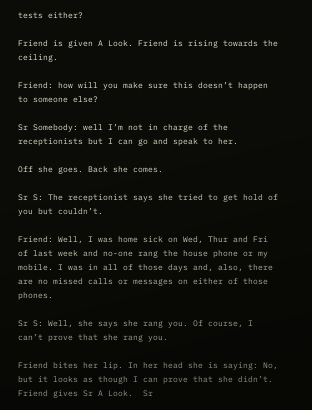tests either?

Friend is given A Look. Friend is rising towards the ceiling.

Friend: how will you make sure this doesn’t happen to someone else?

Sr Somebody: well I’m not in charge of the receptionists but I can go and speak to her.

Off she goes. Back she comes.

Sr S: The receptionist says she tried to get hold of you but couldn’t.

Friend: Well, I was home sick on Wed, Thur and Fri of last week and no-one rang the house phone or my mobile. I was in all of those days and, also, there are no missed calls or messages on either of those phones.

Sr S: Well, she says she rang you. Of course, I can’t prove that she rang you.

Friend bites her lip. In her head she is saying: No, but it looks as though I can prove that she didn’t. Friend gives Sr A Look.  Sr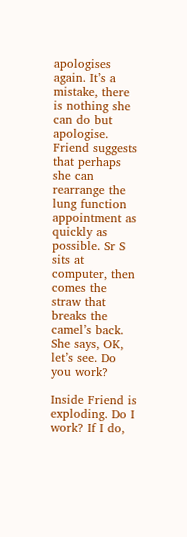apologises again. It’s a mistake, there is nothing she can do but apologise. Friend suggests that perhaps she can rearrange the lung function appointment as quickly as possible. Sr S sits at computer, then comes the straw that breaks the camel’s back. She says, OK, let’s see. Do you work?

Inside Friend is exploding. Do I work? If I do,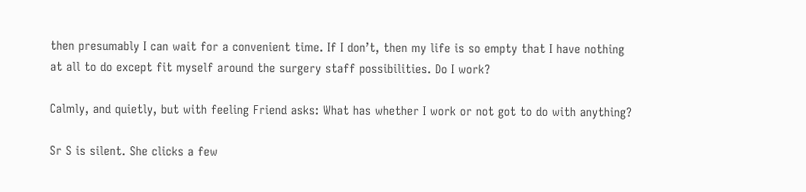then presumably I can wait for a convenient time. If I don’t, then my life is so empty that I have nothing at all to do except fit myself around the surgery staff possibilities. Do I work?

Calmly, and quietly, but with feeling Friend asks: What has whether I work or not got to do with anything?

Sr S is silent. She clicks a few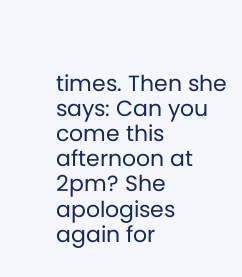times. Then she says: Can you come this afternoon at 2pm? She apologises again for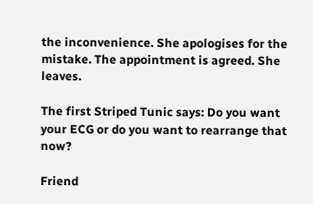the inconvenience. She apologises for the mistake. The appointment is agreed. She leaves.

The first Striped Tunic says: Do you want your ECG or do you want to rearrange that now?

Friend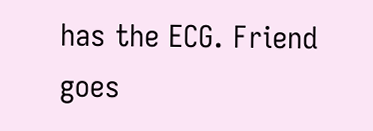has the ECG. Friend goes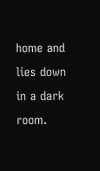home and lies down in a dark room.